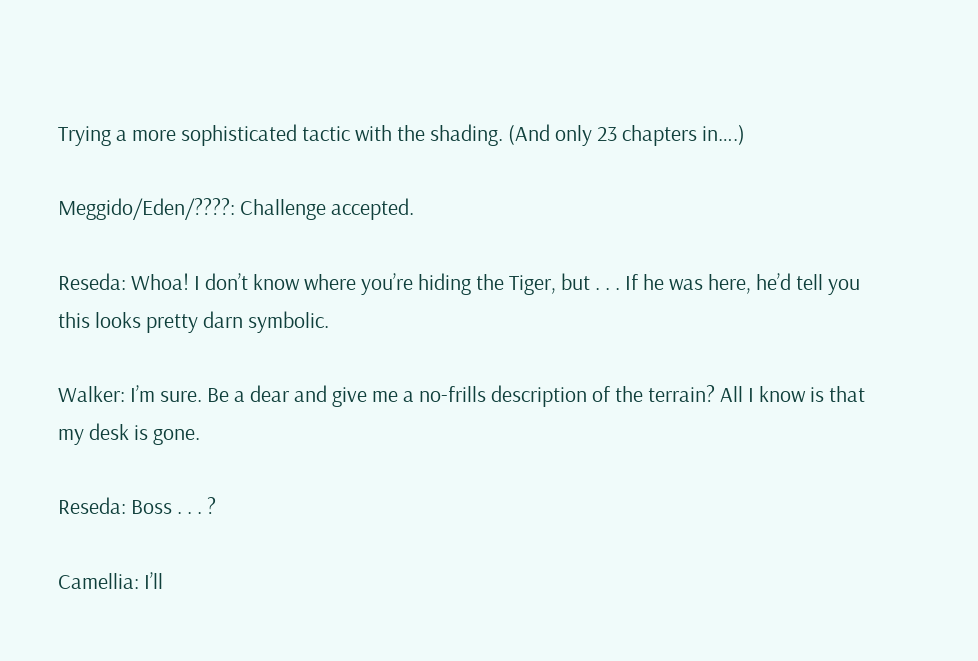Trying a more sophisticated tactic with the shading. (And only 23 chapters in….)

Meggido/Eden/????: Challenge accepted.

Reseda: Whoa! I don’t know where you’re hiding the Tiger, but . . . If he was here, he’d tell you this looks pretty darn symbolic.

Walker: I’m sure. Be a dear and give me a no-frills description of the terrain? All I know is that my desk is gone.

Reseda: Boss . . . ?

Camellia: I’ll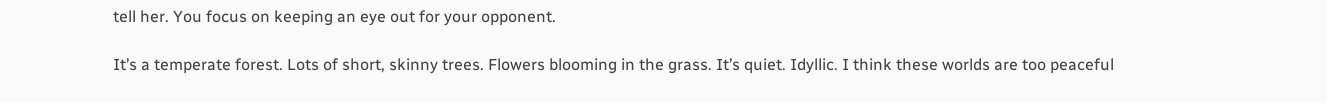tell her. You focus on keeping an eye out for your opponent.

It’s a temperate forest. Lots of short, skinny trees. Flowers blooming in the grass. It’s quiet. Idyllic. I think these worlds are too peaceful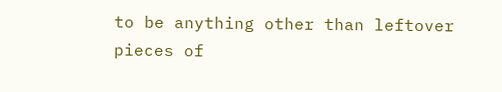to be anything other than leftover pieces of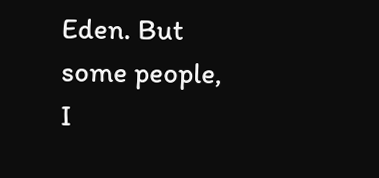Eden. But some people, I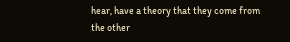hear, have a theory that they come from the other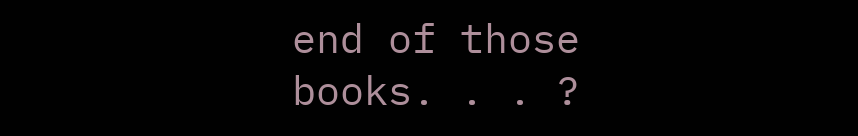end of those books. . . ?